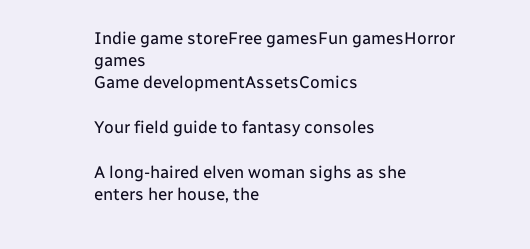Indie game storeFree gamesFun gamesHorror games
Game developmentAssetsComics

Your field guide to fantasy consoles

A long-haired elven woman sighs as she enters her house, the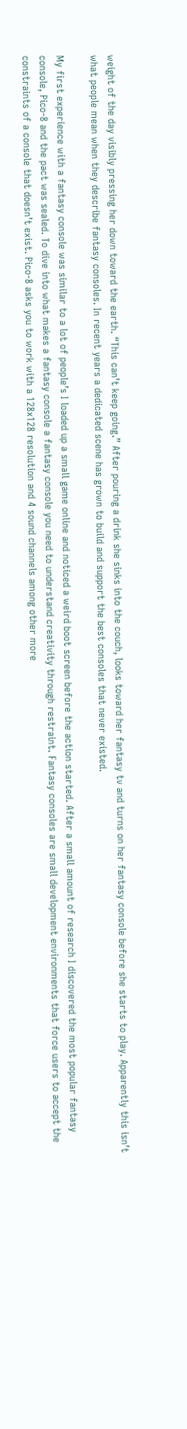weight of the day visibly pressing her down toward the earth. “This can’t keep going.” After pouring a drink she sinks into the couch, looks toward her fantasy tv and turns on her fantasy console before she starts to play. Apparently this isn’t what people mean when they describe fantasy consoles. In recent years a dedicated scene has grown to build and support the best consoles that never existed.

My first experience with a fantasy console was similar to a lot of people’s I loaded up a small game online and noticed a weird boot screen before the action started. After a small amount of research I discovered the most popular fantasy console, Pico-8 and the pact was sealed. To dive into what makes a fantasy console a fantasy console you need to understand creativity through restraint. Fantasy consoles are small development environments that force users to accept the constraints of a console that doesn’t exist. Pico-8 asks you to work with a 128x128 resolution and 4 sound channels among other more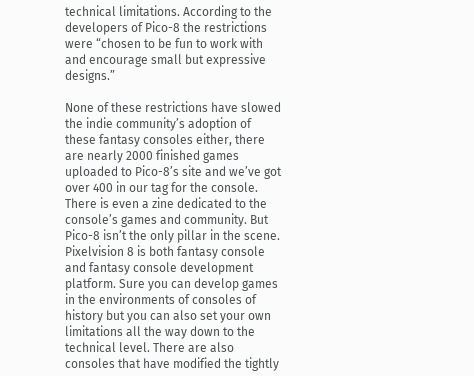technical limitations. According to the developers of Pico-8 the restrictions were “chosen to be fun to work with and encourage small but expressive designs.”

None of these restrictions have slowed the indie community’s adoption of these fantasy consoles either, there are nearly 2000 finished games uploaded to Pico-8’s site and we’ve got over 400 in our tag for the console. There is even a zine dedicated to the console’s games and community. But Pico-8 isn’t the only pillar in the scene. Pixelvision 8 is both fantasy console and fantasy console development platform. Sure you can develop games in the environments of consoles of history but you can also set your own limitations all the way down to the technical level. There are also consoles that have modified the tightly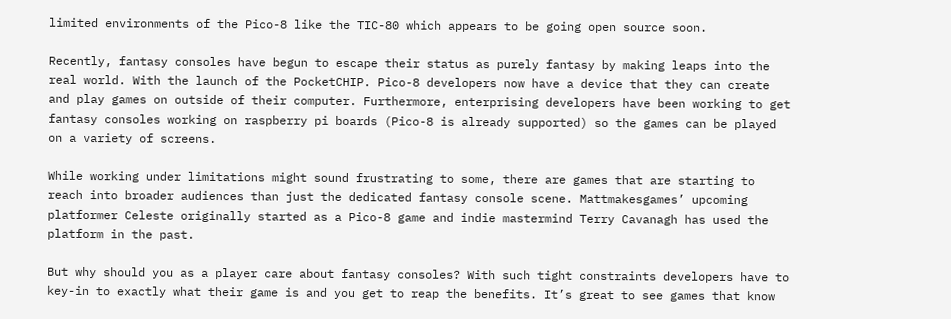limited environments of the Pico-8 like the TIC-80 which appears to be going open source soon.

Recently, fantasy consoles have begun to escape their status as purely fantasy by making leaps into the real world. With the launch of the PocketCHIP. Pico-8 developers now have a device that they can create and play games on outside of their computer. Furthermore, enterprising developers have been working to get fantasy consoles working on raspberry pi boards (Pico-8 is already supported) so the games can be played on a variety of screens.

While working under limitations might sound frustrating to some, there are games that are starting to reach into broader audiences than just the dedicated fantasy console scene. Mattmakesgames’ upcoming platformer Celeste originally started as a Pico-8 game and indie mastermind Terry Cavanagh has used the platform in the past.

But why should you as a player care about fantasy consoles? With such tight constraints developers have to key-in to exactly what their game is and you get to reap the benefits. It’s great to see games that know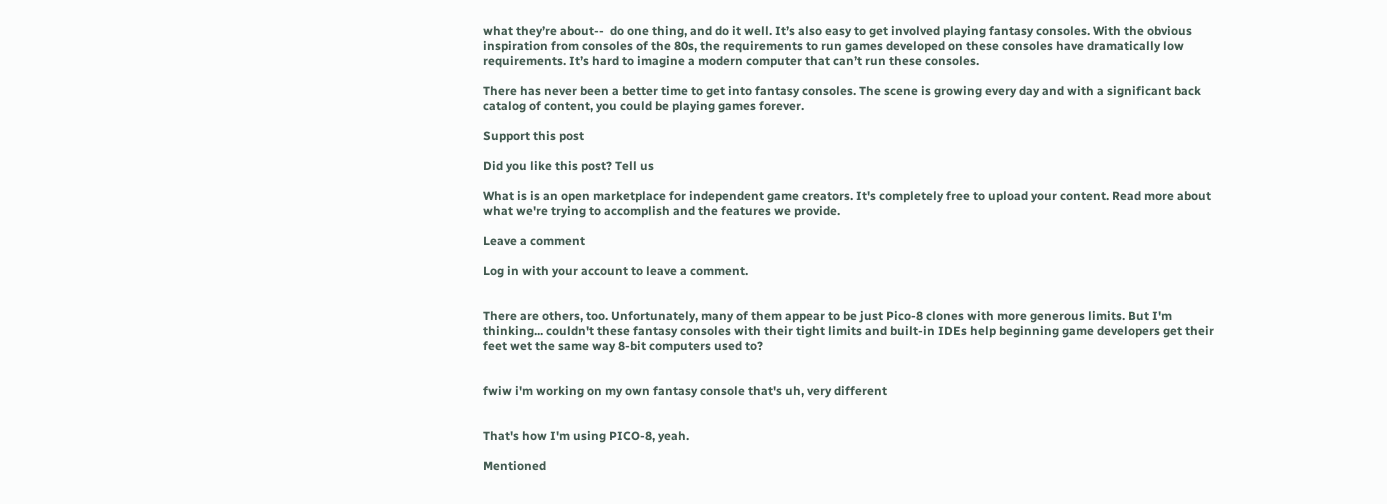what they’re about--  do one thing, and do it well. It’s also easy to get involved playing fantasy consoles. With the obvious inspiration from consoles of the 80s, the requirements to run games developed on these consoles have dramatically low requirements. It’s hard to imagine a modern computer that can’t run these consoles.

There has never been a better time to get into fantasy consoles. The scene is growing every day and with a significant back catalog of content, you could be playing games forever.

Support this post

Did you like this post? Tell us

What is is an open marketplace for independent game creators. It's completely free to upload your content. Read more about what we're trying to accomplish and the features we provide.

Leave a comment

Log in with your account to leave a comment.


There are others, too. Unfortunately, many of them appear to be just Pico-8 clones with more generous limits. But I'm thinking... couldn't these fantasy consoles with their tight limits and built-in IDEs help beginning game developers get their feet wet the same way 8-bit computers used to?


fwiw i'm working on my own fantasy console that's uh, very different


That's how I'm using PICO-8, yeah.

Mentioned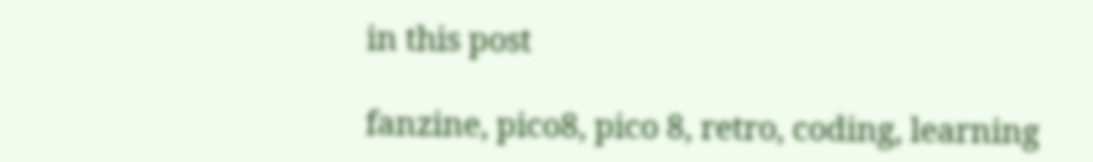in this post

fanzine, pico8, pico 8, retro, coding, learning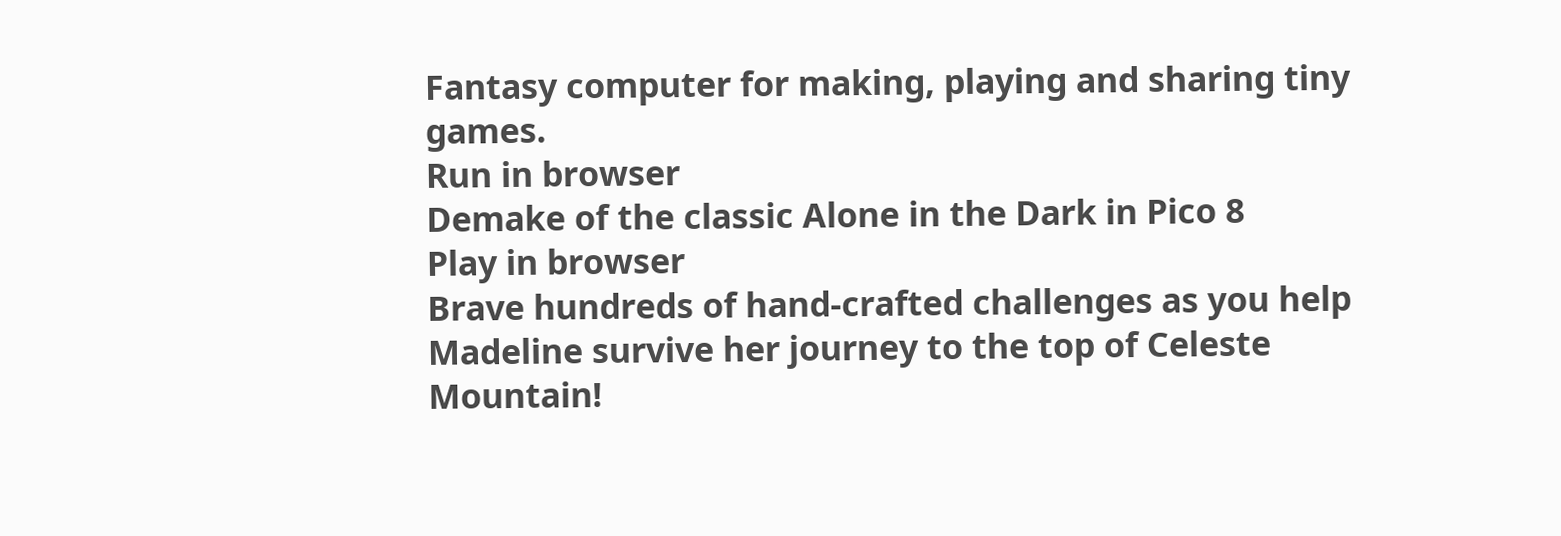Fantasy computer for making, playing and sharing tiny games.
Run in browser
Demake of the classic Alone in the Dark in Pico 8
Play in browser
Brave hundreds of hand-crafted challenges as you help Madeline survive her journey to the top of Celeste Mountain!